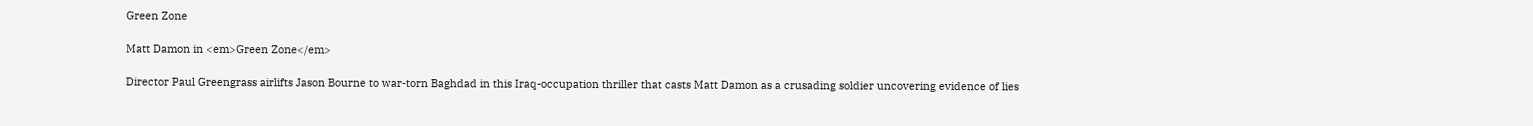Green Zone

Matt Damon in <em>Green Zone</em>

Director Paul Greengrass airlifts Jason Bourne to war-torn Baghdad in this Iraq-occupation thriller that casts Matt Damon as a crusading soldier uncovering evidence of lies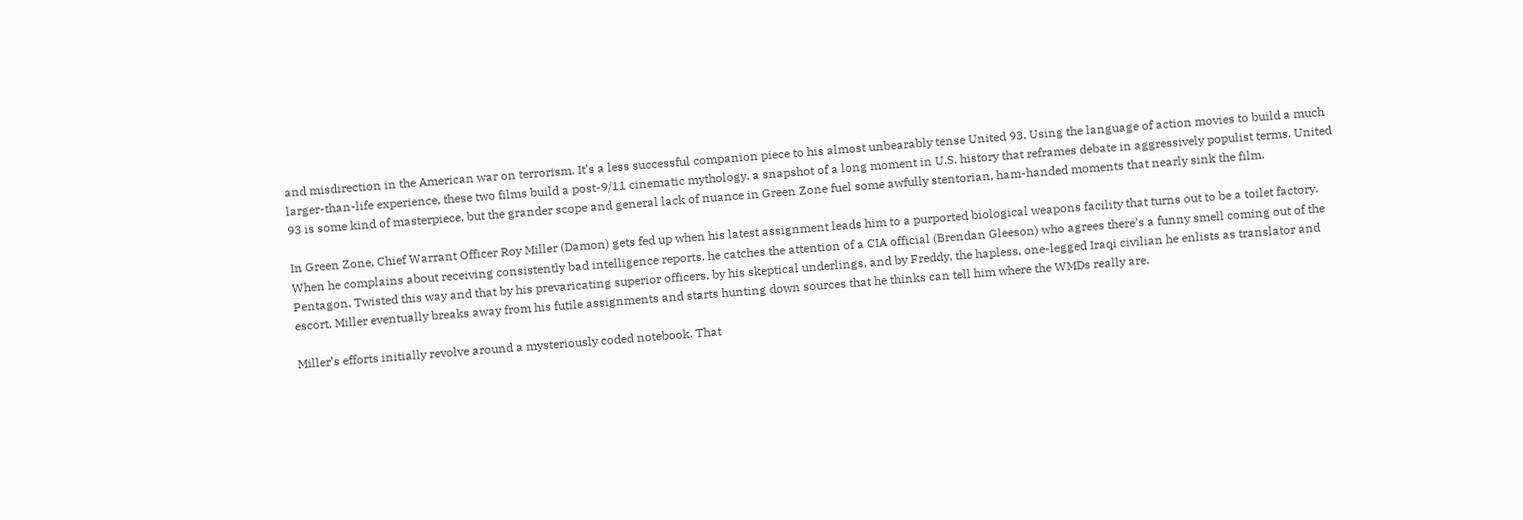and misdirection in the American war on terrorism. It’s a less successful companion piece to his almost unbearably tense United 93. Using the language of action movies to build a much larger-than-life experience, these two films build a post-9/11 cinematic mythology, a snapshot of a long moment in U.S. history that reframes debate in aggressively populist terms. United 93 is some kind of masterpiece, but the grander scope and general lack of nuance in Green Zone fuel some awfully stentorian, ham-handed moments that nearly sink the film.

In Green Zone, Chief Warrant Officer Roy Miller (Damon) gets fed up when his latest assignment leads him to a purported biological weapons facility that turns out to be a toilet factory. When he complains about receiving consistently bad intelligence reports, he catches the attention of a CIA official (Brendan Gleeson) who agrees there’s a funny smell coming out of the Pentagon. Twisted this way and that by his prevaricating superior officers, by his skeptical underlings, and by Freddy, the hapless, one-legged Iraqi civilian he enlists as translator and escort, Miller eventually breaks away from his futile assignments and starts hunting down sources that he thinks can tell him where the WMDs really are.

Miller’s efforts initially revolve around a mysteriously coded notebook. That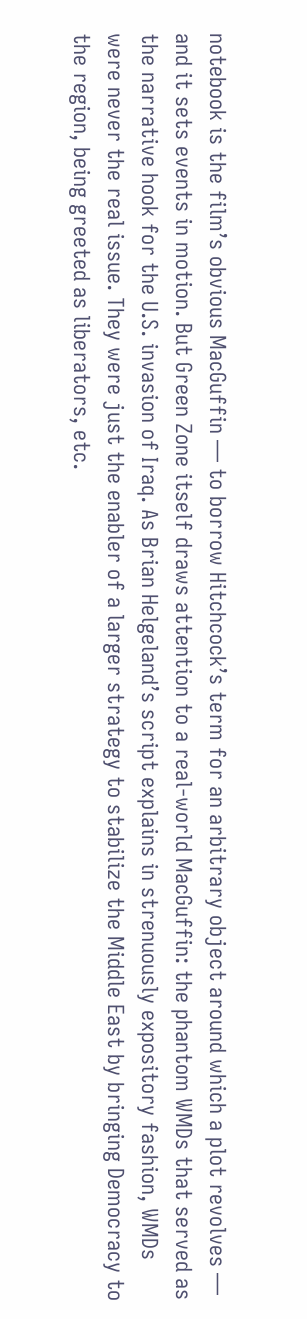notebook is the film’s obvious MacGuffin — to borrow Hitchcock’s term for an arbitrary object around which a plot revolves — and it sets events in motion. But Green Zone itself draws attention to a real-world MacGuffin: the phantom WMDs that served as the narrative hook for the U.S. invasion of Iraq. As Brian Helgeland’s script explains in strenuously expository fashion, WMDs were never the real issue. They were just the enabler of a larger strategy to stabilize the Middle East by bringing Democracy to the region, being greeted as liberators, etc.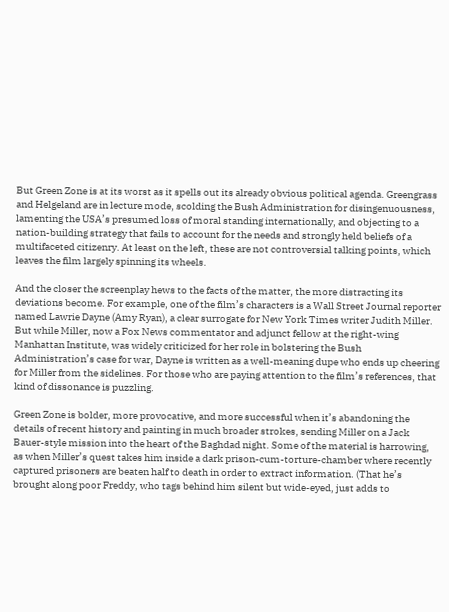But Green Zone is at its worst as it spells out its already obvious political agenda. Greengrass and Helgeland are in lecture mode, scolding the Bush Administration for disingenuousness, lamenting the USA’s presumed loss of moral standing internationally, and objecting to a nation-building strategy that fails to account for the needs and strongly held beliefs of a multifaceted citizenry. At least on the left, these are not controversial talking points, which leaves the film largely spinning its wheels.

And the closer the screenplay hews to the facts of the matter, the more distracting its deviations become. For example, one of the film’s characters is a Wall Street Journal reporter named Lawrie Dayne (Amy Ryan), a clear surrogate for New York Times writer Judith Miller. But while Miller, now a Fox News commentator and adjunct fellow at the right-wing Manhattan Institute, was widely criticized for her role in bolstering the Bush Administration’s case for war, Dayne is written as a well-meaning dupe who ends up cheering for Miller from the sidelines. For those who are paying attention to the film’s references, that kind of dissonance is puzzling.

Green Zone is bolder, more provocative, and more successful when it’s abandoning the details of recent history and painting in much broader strokes, sending Miller on a Jack Bauer-style mission into the heart of the Baghdad night. Some of the material is harrowing, as when Miller’s quest takes him inside a dark prison-cum-torture-chamber where recently captured prisoners are beaten half to death in order to extract information. (That he’s brought along poor Freddy, who tags behind him silent but wide-eyed, just adds to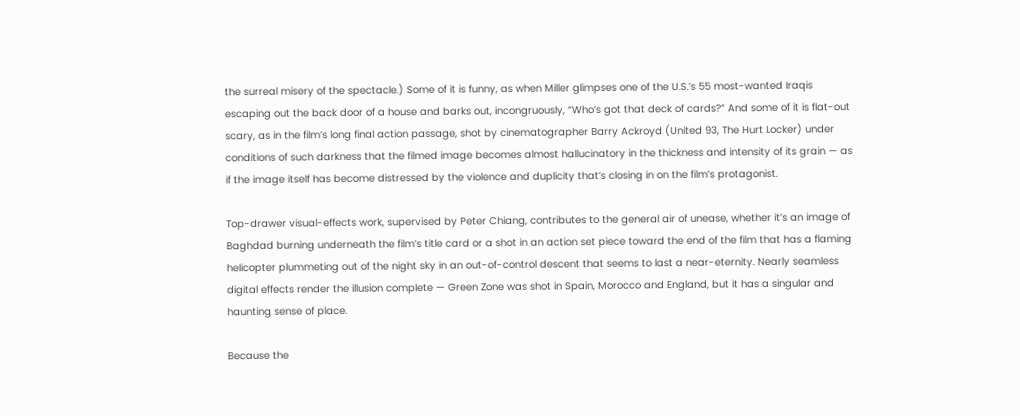the surreal misery of the spectacle.) Some of it is funny, as when Miller glimpses one of the U.S.’s 55 most-wanted Iraqis escaping out the back door of a house and barks out, incongruously, “Who’s got that deck of cards?” And some of it is flat-out scary, as in the film’s long final action passage, shot by cinematographer Barry Ackroyd (United 93, The Hurt Locker) under conditions of such darkness that the filmed image becomes almost hallucinatory in the thickness and intensity of its grain — as if the image itself has become distressed by the violence and duplicity that’s closing in on the film’s protagonist.

Top-drawer visual-effects work, supervised by Peter Chiang, contributes to the general air of unease, whether it’s an image of Baghdad burning underneath the film’s title card or a shot in an action set piece toward the end of the film that has a flaming helicopter plummeting out of the night sky in an out-of-control descent that seems to last a near-eternity. Nearly seamless digital effects render the illusion complete — Green Zone was shot in Spain, Morocco and England, but it has a singular and haunting sense of place.

Because the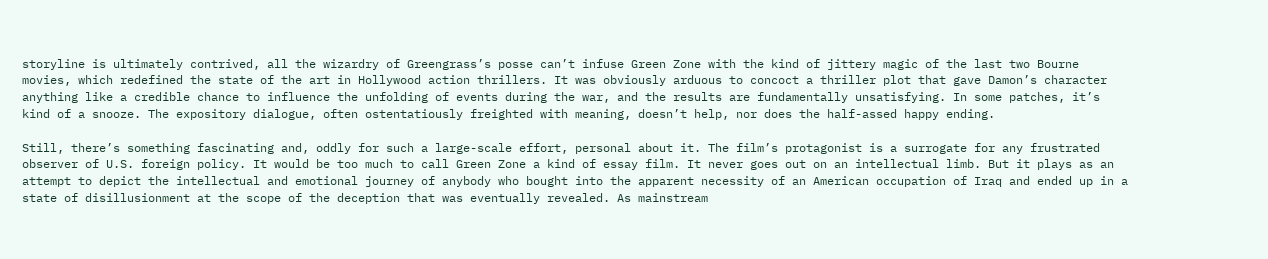storyline is ultimately contrived, all the wizardry of Greengrass’s posse can’t infuse Green Zone with the kind of jittery magic of the last two Bourne movies, which redefined the state of the art in Hollywood action thrillers. It was obviously arduous to concoct a thriller plot that gave Damon’s character anything like a credible chance to influence the unfolding of events during the war, and the results are fundamentally unsatisfying. In some patches, it’s kind of a snooze. The expository dialogue, often ostentatiously freighted with meaning, doesn’t help, nor does the half-assed happy ending.

Still, there’s something fascinating and, oddly for such a large-scale effort, personal about it. The film’s protagonist is a surrogate for any frustrated observer of U.S. foreign policy. It would be too much to call Green Zone a kind of essay film. It never goes out on an intellectual limb. But it plays as an attempt to depict the intellectual and emotional journey of anybody who bought into the apparent necessity of an American occupation of Iraq and ended up in a state of disillusionment at the scope of the deception that was eventually revealed. As mainstream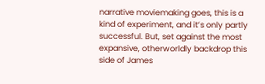narrative moviemaking goes, this is a kind of experiment, and it’s only partly successful. But, set against the most expansive, otherworldly backdrop this side of James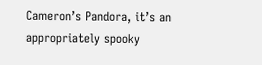Cameron’s Pandora, it’s an appropriately spooky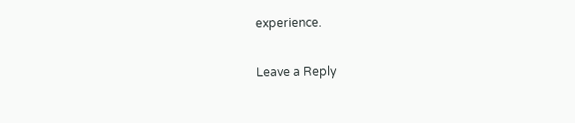experience.

Leave a Reply